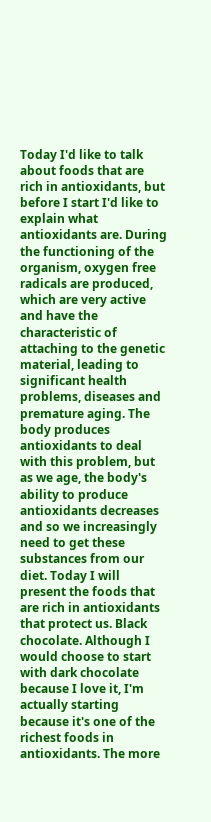Today I'd like to talk about foods that are rich in antioxidants, but before I start I'd like to explain what antioxidants are. During the functioning of the organism, oxygen free radicals are produced, which are very active and have the characteristic of attaching to the genetic material, leading to significant health problems, diseases and premature aging. The body produces antioxidants to deal with this problem, but as we age, the body's ability to produce antioxidants decreases and so we increasingly need to get these substances from our diet. Today I will present the foods that are rich in antioxidants that protect us. Black chocolate. Although I would choose to start with dark chocolate because I love it, I'm actually starting because it's one of the richest foods in antioxidants. The more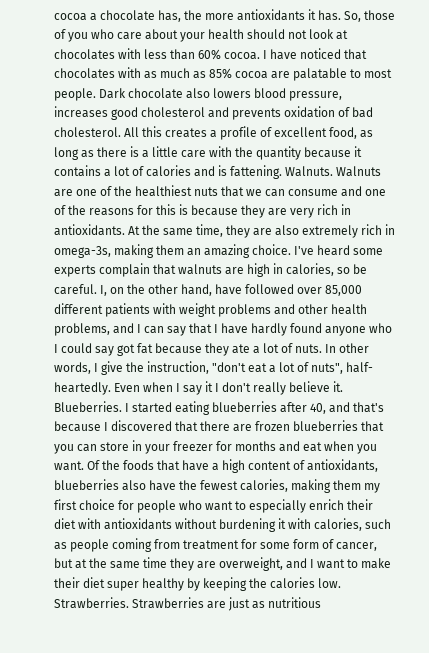cocoa a chocolate has, the more antioxidants it has. So, those of you who care about your health should not look at chocolates with less than 60% cocoa. I have noticed that chocolates with as much as 85% cocoa are palatable to most people. Dark chocolate also lowers blood pressure, increases good cholesterol and prevents oxidation of bad cholesterol. All this creates a profile of excellent food, as long as there is a little care with the quantity because it contains a lot of calories and is fattening. Walnuts. Walnuts are one of the healthiest nuts that we can consume and one of the reasons for this is because they are very rich in antioxidants. At the same time, they are also extremely rich in omega-3s, making them an amazing choice. I've heard some experts complain that walnuts are high in calories, so be careful. I, on the other hand, have followed over 85,000 different patients with weight problems and other health problems, and I can say that I have hardly found anyone who I could say got fat because they ate a lot of nuts. In other words, I give the instruction, "don't eat a lot of nuts", half-heartedly. Even when I say it I don't really believe it. Blueberries. I started eating blueberries after 40, and that's because I discovered that there are frozen blueberries that you can store in your freezer for months and eat when you want. Of the foods that have a high content of antioxidants, blueberries also have the fewest calories, making them my first choice for people who want to especially enrich their diet with antioxidants without burdening it with calories, such as people coming from treatment for some form of cancer, but at the same time they are overweight, and I want to make their diet super healthy by keeping the calories low. Strawberries. Strawberries are just as nutritious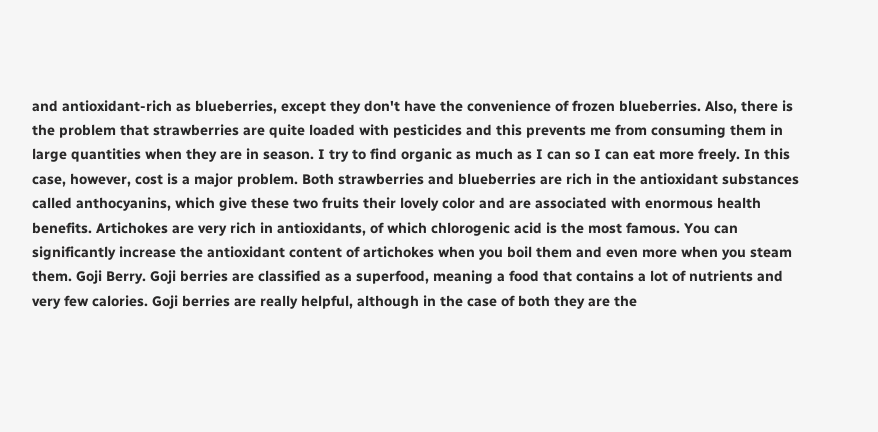and antioxidant-rich as blueberries, except they don't have the convenience of frozen blueberries. Also, there is the problem that strawberries are quite loaded with pesticides and this prevents me from consuming them in large quantities when they are in season. I try to find organic as much as I can so I can eat more freely. In this case, however, cost is a major problem. Both strawberries and blueberries are rich in the antioxidant substances called anthocyanins, which give these two fruits their lovely color and are associated with enormous health benefits. Artichokes are very rich in antioxidants, of which chlorogenic acid is the most famous. You can significantly increase the antioxidant content of artichokes when you boil them and even more when you steam them. Goji Berry. Goji berries are classified as a superfood, meaning a food that contains a lot of nutrients and very few calories. Goji berries are really helpful, although in the case of both they are the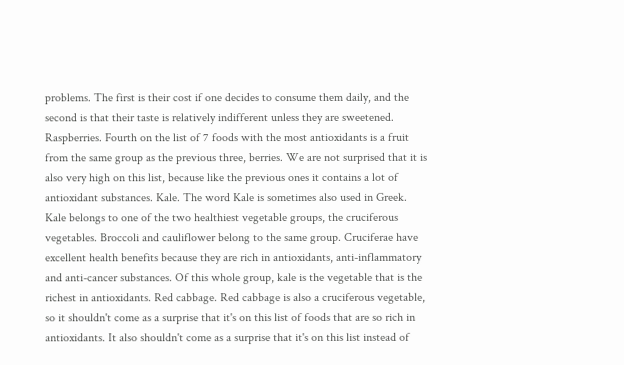problems. The first is their cost if one decides to consume them daily, and the second is that their taste is relatively indifferent unless they are sweetened. Raspberries. Fourth on the list of 7 foods with the most antioxidants is a fruit from the same group as the previous three, berries. We are not surprised that it is also very high on this list, because like the previous ones it contains a lot of antioxidant substances. Kale. The word Kale is sometimes also used in Greek. Kale belongs to one of the two healthiest vegetable groups, the cruciferous vegetables. Broccoli and cauliflower belong to the same group. Cruciferae have excellent health benefits because they are rich in antioxidants, anti-inflammatory and anti-cancer substances. Of this whole group, kale is the vegetable that is the richest in antioxidants. Red cabbage. Red cabbage is also a cruciferous vegetable, so it shouldn't come as a surprise that it's on this list of foods that are so rich in antioxidants. It also shouldn't come as a surprise that it's on this list instead of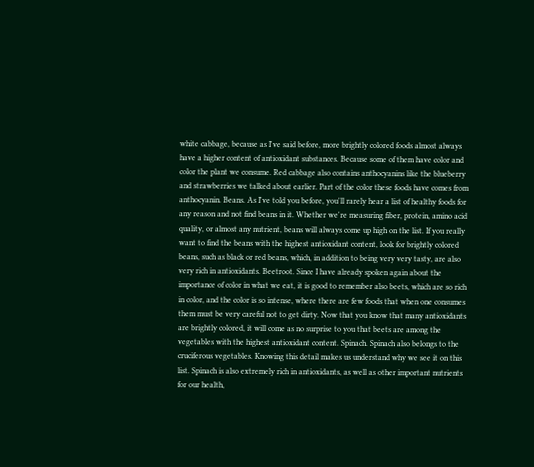white cabbage, because as I've said before, more brightly colored foods almost always have a higher content of antioxidant substances. Because some of them have color and color the plant we consume. Red cabbage also contains anthocyanins like the blueberry and strawberries we talked about earlier. Part of the color these foods have comes from anthocyanin. Beans. As I've told you before, you'll rarely hear a list of healthy foods for any reason and not find beans in it. Whether we're measuring fiber, protein, amino acid quality, or almost any nutrient, beans will always come up high on the list. If you really want to find the beans with the highest antioxidant content, look for brightly colored beans, such as black or red beans, which, in addition to being very very tasty, are also very rich in antioxidants. Beetroot. Since I have already spoken again about the importance of color in what we eat, it is good to remember also beets, which are so rich in color, and the color is so intense, where there are few foods that when one consumes them must be very careful not to get dirty. Now that you know that many antioxidants are brightly colored, it will come as no surprise to you that beets are among the vegetables with the highest antioxidant content. Spinach. Spinach also belongs to the cruciferous vegetables. Knowing this detail makes us understand why we see it on this list. Spinach is also extremely rich in antioxidants, as well as other important nutrients for our health,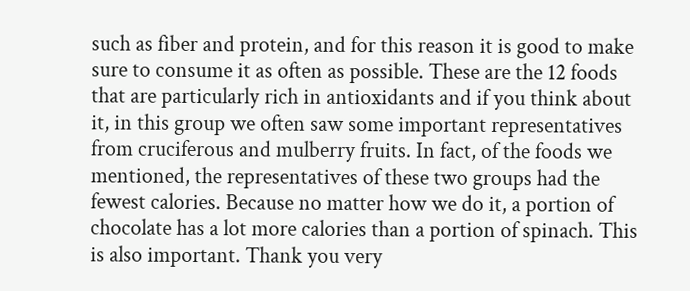such as fiber and protein, and for this reason it is good to make sure to consume it as often as possible. These are the 12 foods that are particularly rich in antioxidants and if you think about it, in this group we often saw some important representatives from cruciferous and mulberry fruits. In fact, of the foods we mentioned, the representatives of these two groups had the fewest calories. Because no matter how we do it, a portion of chocolate has a lot more calories than a portion of spinach. This is also important. Thank you very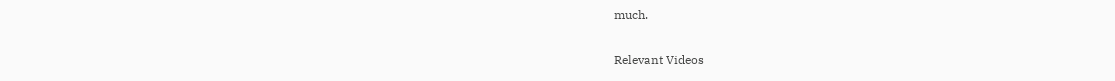much.

Relevant Videos